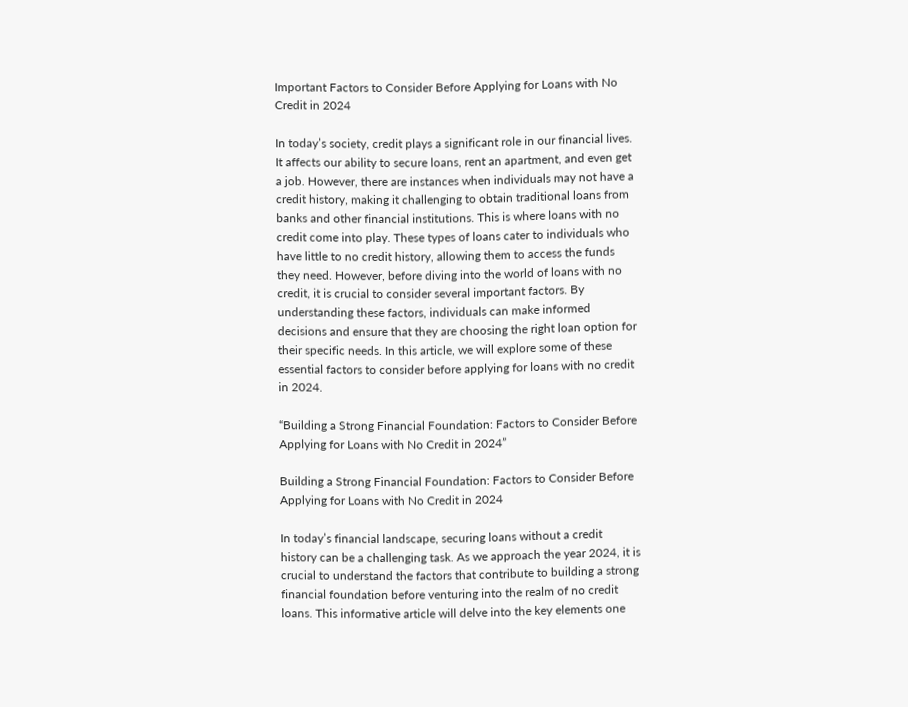Important Factors to Consider Before Applying for Loans with No Credit in 2024

In today’s society, credit plays a significant role in our financial lives. It affects our ability to secure loans, rent an apartment, and even get a job. However, there are instances when individuals may not have a credit history, making it challenging to obtain traditional loans from banks and other financial institutions. This is where loans with no credit come into play. These types of loans cater to individuals who have little to no credit history, allowing them to access the funds they need. However, before diving into the world of loans with no credit, it is crucial to consider several important factors. By understanding these factors, individuals can make informed decisions and ensure that they are choosing the right loan option for their specific needs. In this article, we will explore some of these essential factors to consider before applying for loans with no credit in 2024.

“Building a Strong Financial Foundation: Factors to Consider Before Applying for Loans with No Credit in 2024”

Building a Strong Financial Foundation: Factors to Consider Before Applying for Loans with No Credit in 2024

In today’s financial landscape, securing loans without a credit history can be a challenging task. As we approach the year 2024, it is crucial to understand the factors that contribute to building a strong financial foundation before venturing into the realm of no credit loans. This informative article will delve into the key elements one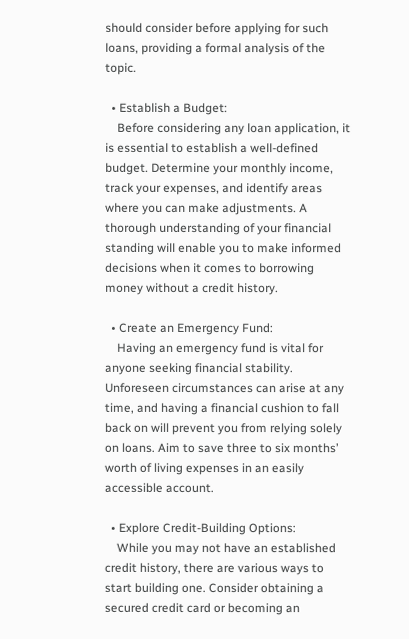should consider before applying for such loans, providing a formal analysis of the topic.

  • Establish a Budget:
    Before considering any loan application, it is essential to establish a well-defined budget. Determine your monthly income, track your expenses, and identify areas where you can make adjustments. A thorough understanding of your financial standing will enable you to make informed decisions when it comes to borrowing money without a credit history.

  • Create an Emergency Fund:
    Having an emergency fund is vital for anyone seeking financial stability. Unforeseen circumstances can arise at any time, and having a financial cushion to fall back on will prevent you from relying solely on loans. Aim to save three to six months’ worth of living expenses in an easily accessible account.

  • Explore Credit-Building Options:
    While you may not have an established credit history, there are various ways to start building one. Consider obtaining a secured credit card or becoming an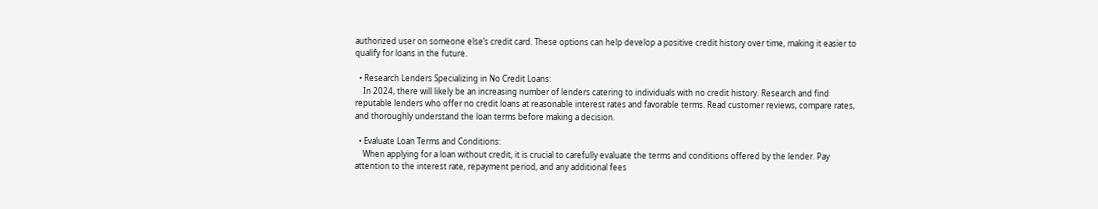authorized user on someone else’s credit card. These options can help develop a positive credit history over time, making it easier to qualify for loans in the future.

  • Research Lenders Specializing in No Credit Loans:
    In 2024, there will likely be an increasing number of lenders catering to individuals with no credit history. Research and find reputable lenders who offer no credit loans at reasonable interest rates and favorable terms. Read customer reviews, compare rates, and thoroughly understand the loan terms before making a decision.

  • Evaluate Loan Terms and Conditions:
    When applying for a loan without credit, it is crucial to carefully evaluate the terms and conditions offered by the lender. Pay attention to the interest rate, repayment period, and any additional fees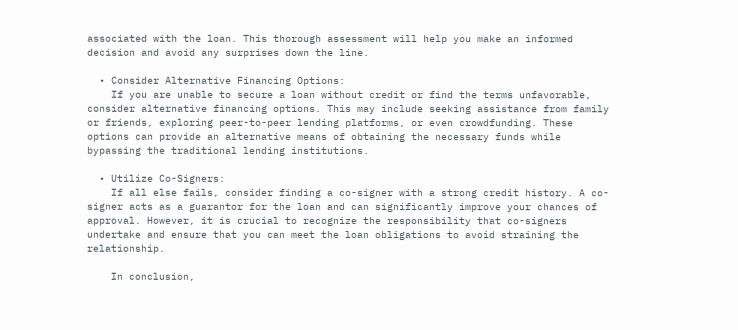associated with the loan. This thorough assessment will help you make an informed decision and avoid any surprises down the line.

  • Consider Alternative Financing Options:
    If you are unable to secure a loan without credit or find the terms unfavorable, consider alternative financing options. This may include seeking assistance from family or friends, exploring peer-to-peer lending platforms, or even crowdfunding. These options can provide an alternative means of obtaining the necessary funds while bypassing the traditional lending institutions.

  • Utilize Co-Signers:
    If all else fails, consider finding a co-signer with a strong credit history. A co-signer acts as a guarantor for the loan and can significantly improve your chances of approval. However, it is crucial to recognize the responsibility that co-signers undertake and ensure that you can meet the loan obligations to avoid straining the relationship.

    In conclusion,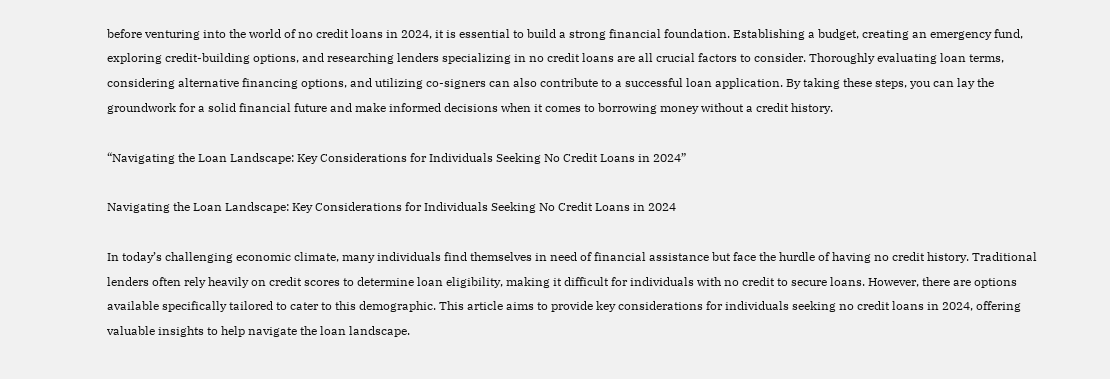before venturing into the world of no credit loans in 2024, it is essential to build a strong financial foundation. Establishing a budget, creating an emergency fund, exploring credit-building options, and researching lenders specializing in no credit loans are all crucial factors to consider. Thoroughly evaluating loan terms, considering alternative financing options, and utilizing co-signers can also contribute to a successful loan application. By taking these steps, you can lay the groundwork for a solid financial future and make informed decisions when it comes to borrowing money without a credit history.

“Navigating the Loan Landscape: Key Considerations for Individuals Seeking No Credit Loans in 2024”

Navigating the Loan Landscape: Key Considerations for Individuals Seeking No Credit Loans in 2024

In today’s challenging economic climate, many individuals find themselves in need of financial assistance but face the hurdle of having no credit history. Traditional lenders often rely heavily on credit scores to determine loan eligibility, making it difficult for individuals with no credit to secure loans. However, there are options available specifically tailored to cater to this demographic. This article aims to provide key considerations for individuals seeking no credit loans in 2024, offering valuable insights to help navigate the loan landscape.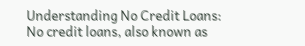Understanding No Credit Loans:
No credit loans, also known as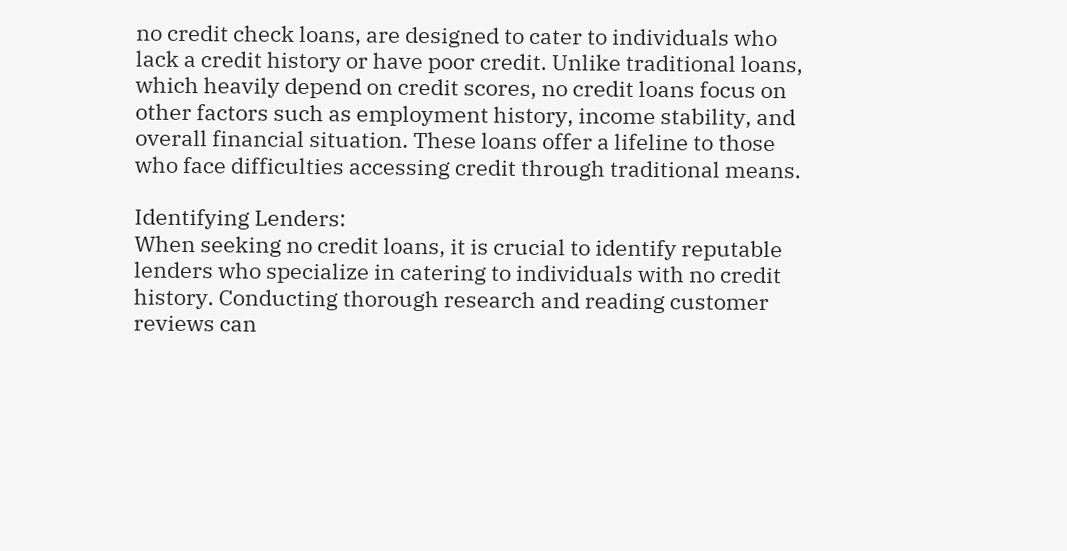no credit check loans, are designed to cater to individuals who lack a credit history or have poor credit. Unlike traditional loans, which heavily depend on credit scores, no credit loans focus on other factors such as employment history, income stability, and overall financial situation. These loans offer a lifeline to those who face difficulties accessing credit through traditional means.

Identifying Lenders:
When seeking no credit loans, it is crucial to identify reputable lenders who specialize in catering to individuals with no credit history. Conducting thorough research and reading customer reviews can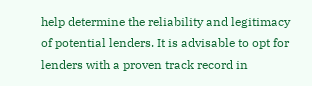help determine the reliability and legitimacy of potential lenders. It is advisable to opt for lenders with a proven track record in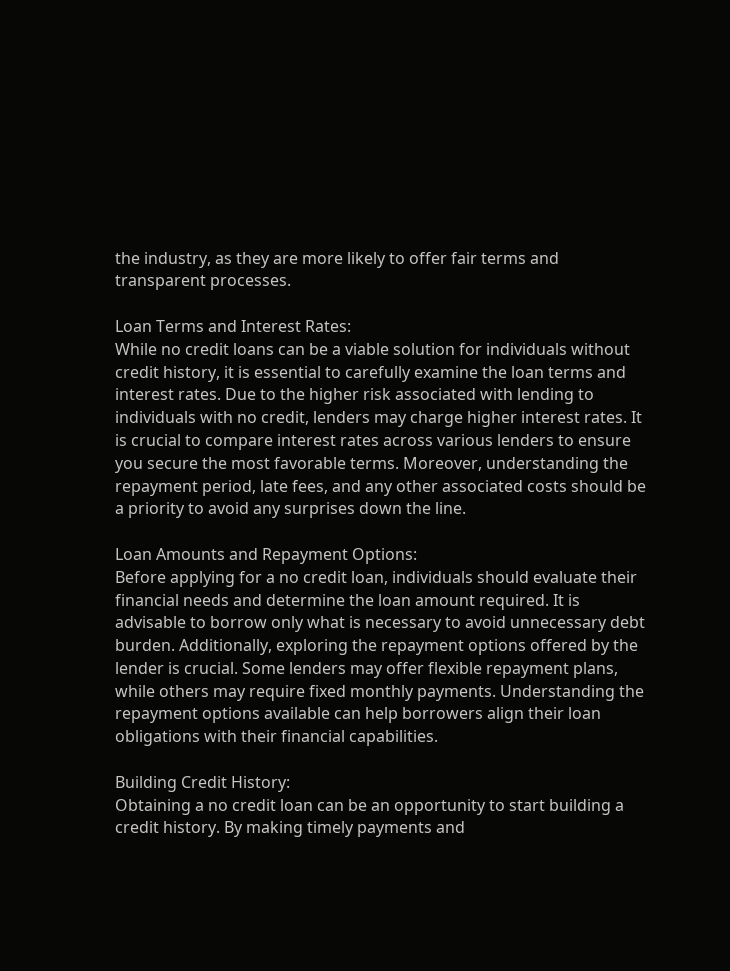the industry, as they are more likely to offer fair terms and transparent processes.

Loan Terms and Interest Rates:
While no credit loans can be a viable solution for individuals without credit history, it is essential to carefully examine the loan terms and interest rates. Due to the higher risk associated with lending to individuals with no credit, lenders may charge higher interest rates. It is crucial to compare interest rates across various lenders to ensure you secure the most favorable terms. Moreover, understanding the repayment period, late fees, and any other associated costs should be a priority to avoid any surprises down the line.

Loan Amounts and Repayment Options:
Before applying for a no credit loan, individuals should evaluate their financial needs and determine the loan amount required. It is advisable to borrow only what is necessary to avoid unnecessary debt burden. Additionally, exploring the repayment options offered by the lender is crucial. Some lenders may offer flexible repayment plans, while others may require fixed monthly payments. Understanding the repayment options available can help borrowers align their loan obligations with their financial capabilities.

Building Credit History:
Obtaining a no credit loan can be an opportunity to start building a credit history. By making timely payments and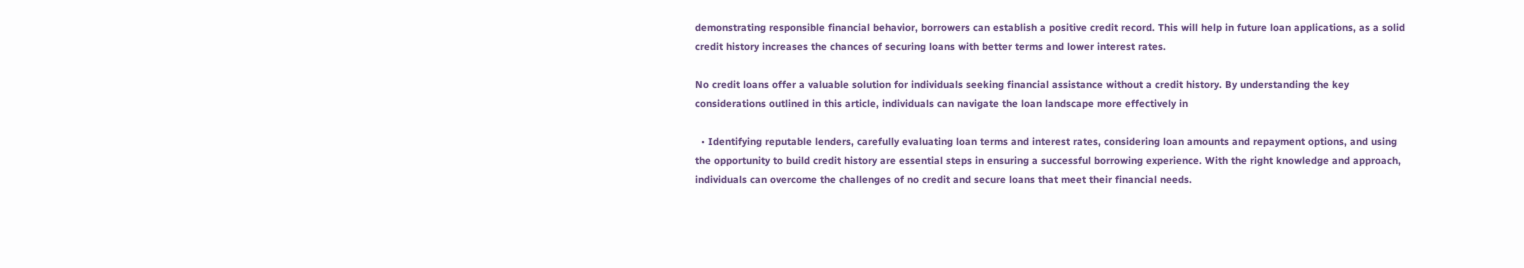demonstrating responsible financial behavior, borrowers can establish a positive credit record. This will help in future loan applications, as a solid credit history increases the chances of securing loans with better terms and lower interest rates.

No credit loans offer a valuable solution for individuals seeking financial assistance without a credit history. By understanding the key considerations outlined in this article, individuals can navigate the loan landscape more effectively in

  • Identifying reputable lenders, carefully evaluating loan terms and interest rates, considering loan amounts and repayment options, and using the opportunity to build credit history are essential steps in ensuring a successful borrowing experience. With the right knowledge and approach, individuals can overcome the challenges of no credit and secure loans that meet their financial needs.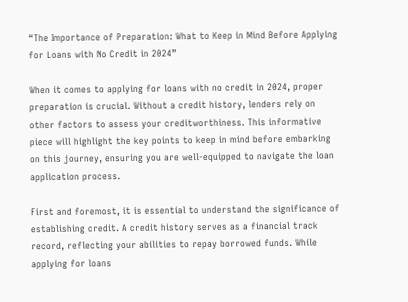“The Importance of Preparation: What to Keep in Mind Before Applying for Loans with No Credit in 2024”

When it comes to applying for loans with no credit in 2024, proper preparation is crucial. Without a credit history, lenders rely on other factors to assess your creditworthiness. This informative piece will highlight the key points to keep in mind before embarking on this journey, ensuring you are well-equipped to navigate the loan application process.

First and foremost, it is essential to understand the significance of establishing credit. A credit history serves as a financial track record, reflecting your abilities to repay borrowed funds. While applying for loans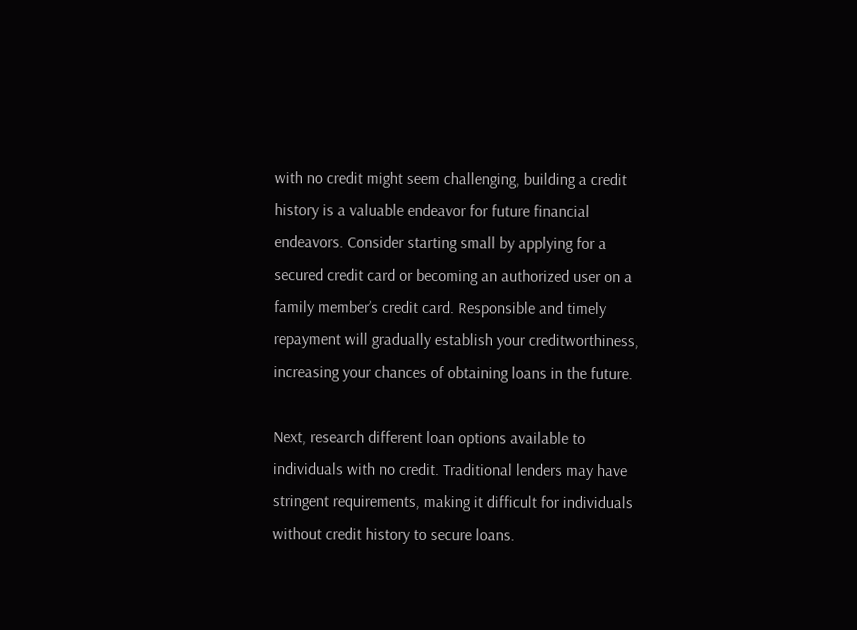with no credit might seem challenging, building a credit history is a valuable endeavor for future financial endeavors. Consider starting small by applying for a secured credit card or becoming an authorized user on a family member’s credit card. Responsible and timely repayment will gradually establish your creditworthiness, increasing your chances of obtaining loans in the future.

Next, research different loan options available to individuals with no credit. Traditional lenders may have stringent requirements, making it difficult for individuals without credit history to secure loans.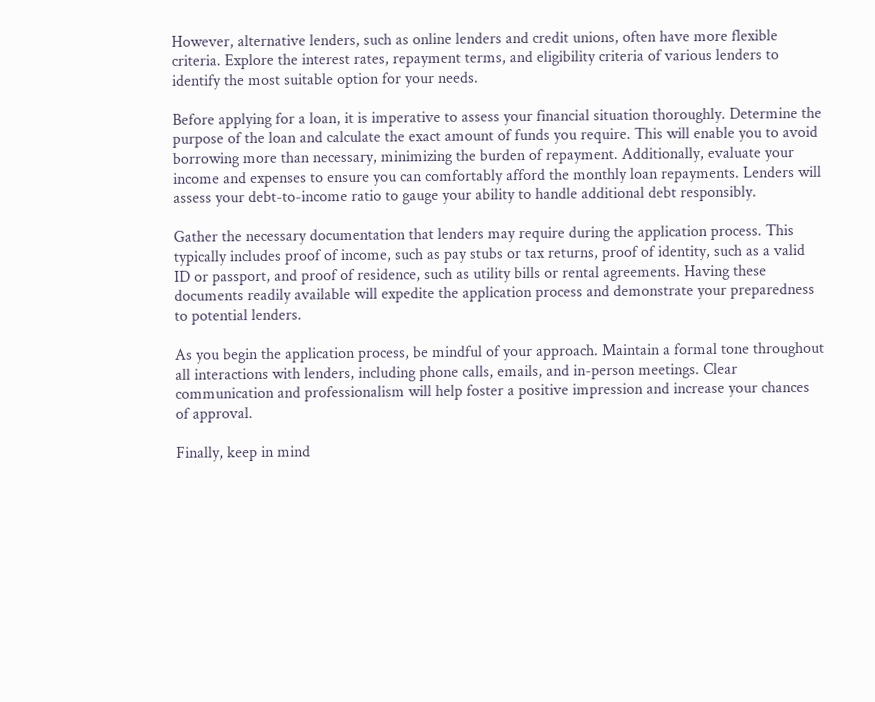However, alternative lenders, such as online lenders and credit unions, often have more flexible criteria. Explore the interest rates, repayment terms, and eligibility criteria of various lenders to identify the most suitable option for your needs.

Before applying for a loan, it is imperative to assess your financial situation thoroughly. Determine the purpose of the loan and calculate the exact amount of funds you require. This will enable you to avoid borrowing more than necessary, minimizing the burden of repayment. Additionally, evaluate your income and expenses to ensure you can comfortably afford the monthly loan repayments. Lenders will assess your debt-to-income ratio to gauge your ability to handle additional debt responsibly.

Gather the necessary documentation that lenders may require during the application process. This typically includes proof of income, such as pay stubs or tax returns, proof of identity, such as a valid ID or passport, and proof of residence, such as utility bills or rental agreements. Having these documents readily available will expedite the application process and demonstrate your preparedness to potential lenders.

As you begin the application process, be mindful of your approach. Maintain a formal tone throughout all interactions with lenders, including phone calls, emails, and in-person meetings. Clear communication and professionalism will help foster a positive impression and increase your chances of approval.

Finally, keep in mind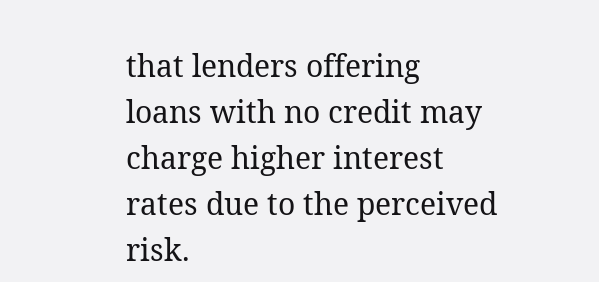that lenders offering loans with no credit may charge higher interest rates due to the perceived risk.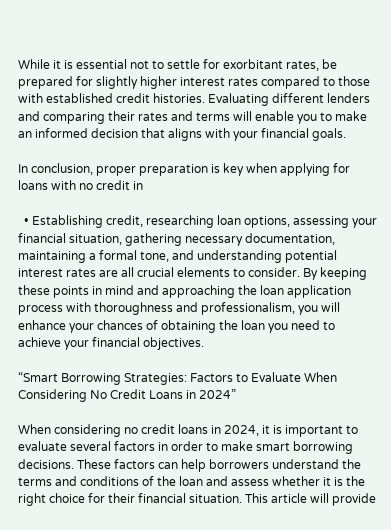While it is essential not to settle for exorbitant rates, be prepared for slightly higher interest rates compared to those with established credit histories. Evaluating different lenders and comparing their rates and terms will enable you to make an informed decision that aligns with your financial goals.

In conclusion, proper preparation is key when applying for loans with no credit in

  • Establishing credit, researching loan options, assessing your financial situation, gathering necessary documentation, maintaining a formal tone, and understanding potential interest rates are all crucial elements to consider. By keeping these points in mind and approaching the loan application process with thoroughness and professionalism, you will enhance your chances of obtaining the loan you need to achieve your financial objectives.

“Smart Borrowing Strategies: Factors to Evaluate When Considering No Credit Loans in 2024”

When considering no credit loans in 2024, it is important to evaluate several factors in order to make smart borrowing decisions. These factors can help borrowers understand the terms and conditions of the loan and assess whether it is the right choice for their financial situation. This article will provide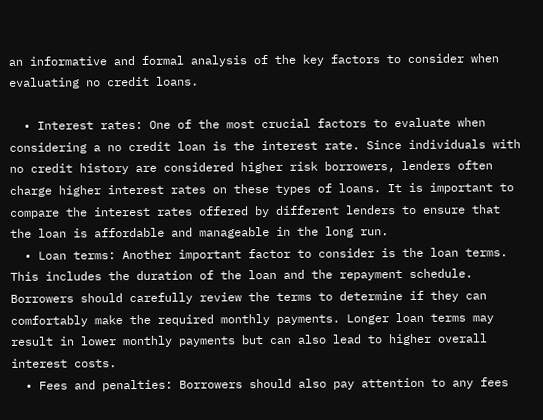an informative and formal analysis of the key factors to consider when evaluating no credit loans.

  • Interest rates: One of the most crucial factors to evaluate when considering a no credit loan is the interest rate. Since individuals with no credit history are considered higher risk borrowers, lenders often charge higher interest rates on these types of loans. It is important to compare the interest rates offered by different lenders to ensure that the loan is affordable and manageable in the long run.
  • Loan terms: Another important factor to consider is the loan terms. This includes the duration of the loan and the repayment schedule. Borrowers should carefully review the terms to determine if they can comfortably make the required monthly payments. Longer loan terms may result in lower monthly payments but can also lead to higher overall interest costs.
  • Fees and penalties: Borrowers should also pay attention to any fees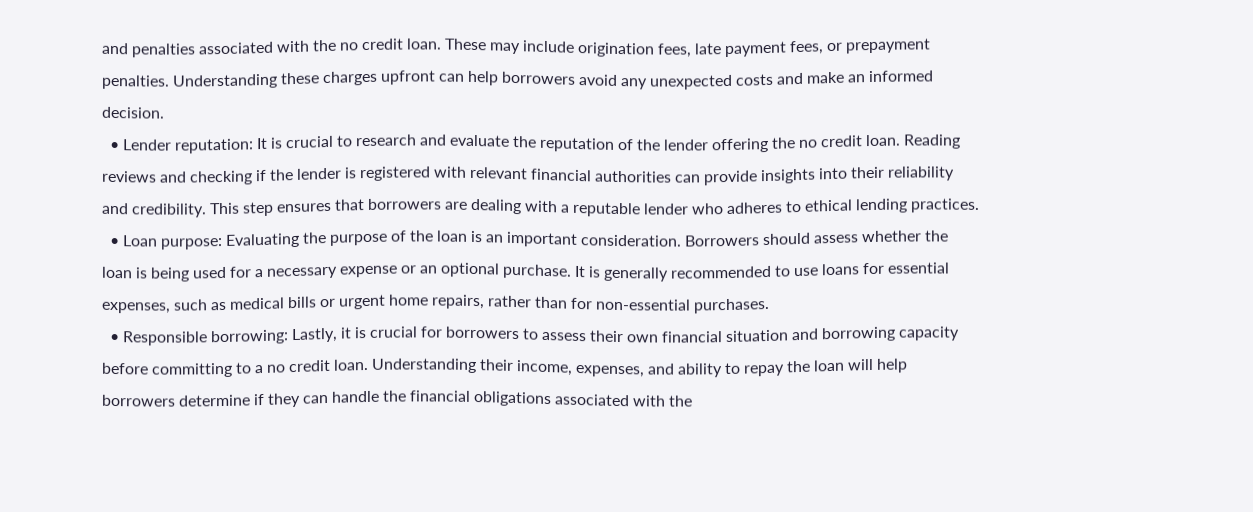and penalties associated with the no credit loan. These may include origination fees, late payment fees, or prepayment penalties. Understanding these charges upfront can help borrowers avoid any unexpected costs and make an informed decision.
  • Lender reputation: It is crucial to research and evaluate the reputation of the lender offering the no credit loan. Reading reviews and checking if the lender is registered with relevant financial authorities can provide insights into their reliability and credibility. This step ensures that borrowers are dealing with a reputable lender who adheres to ethical lending practices.
  • Loan purpose: Evaluating the purpose of the loan is an important consideration. Borrowers should assess whether the loan is being used for a necessary expense or an optional purchase. It is generally recommended to use loans for essential expenses, such as medical bills or urgent home repairs, rather than for non-essential purchases.
  • Responsible borrowing: Lastly, it is crucial for borrowers to assess their own financial situation and borrowing capacity before committing to a no credit loan. Understanding their income, expenses, and ability to repay the loan will help borrowers determine if they can handle the financial obligations associated with the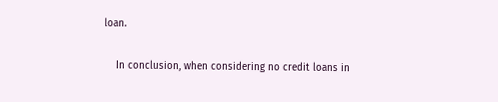loan.

    In conclusion, when considering no credit loans in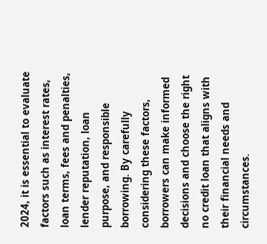2024, it is essential to evaluate factors such as interest rates, loan terms, fees and penalties, lender reputation, loan purpose, and responsible borrowing. By carefully considering these factors, borrowers can make informed decisions and choose the right no credit loan that aligns with their financial needs and circumstances.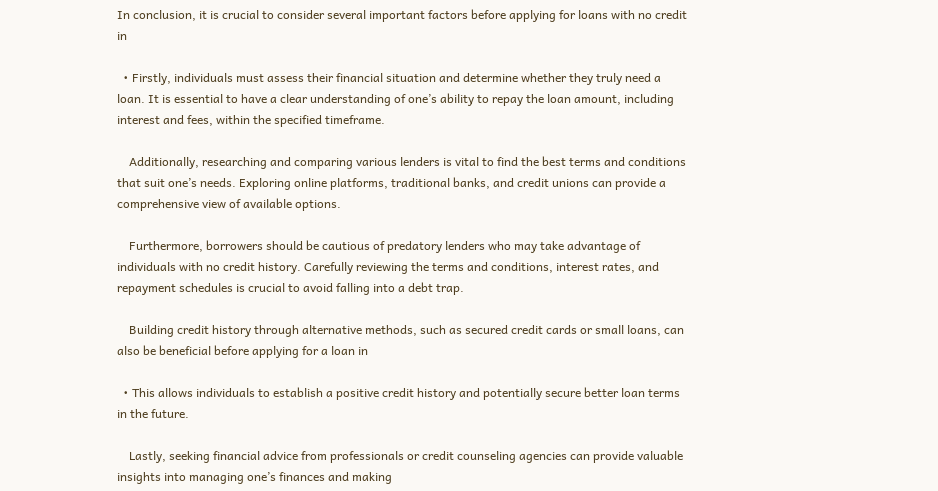In conclusion, it is crucial to consider several important factors before applying for loans with no credit in

  • Firstly, individuals must assess their financial situation and determine whether they truly need a loan. It is essential to have a clear understanding of one’s ability to repay the loan amount, including interest and fees, within the specified timeframe.

    Additionally, researching and comparing various lenders is vital to find the best terms and conditions that suit one’s needs. Exploring online platforms, traditional banks, and credit unions can provide a comprehensive view of available options.

    Furthermore, borrowers should be cautious of predatory lenders who may take advantage of individuals with no credit history. Carefully reviewing the terms and conditions, interest rates, and repayment schedules is crucial to avoid falling into a debt trap.

    Building credit history through alternative methods, such as secured credit cards or small loans, can also be beneficial before applying for a loan in

  • This allows individuals to establish a positive credit history and potentially secure better loan terms in the future.

    Lastly, seeking financial advice from professionals or credit counseling agencies can provide valuable insights into managing one’s finances and making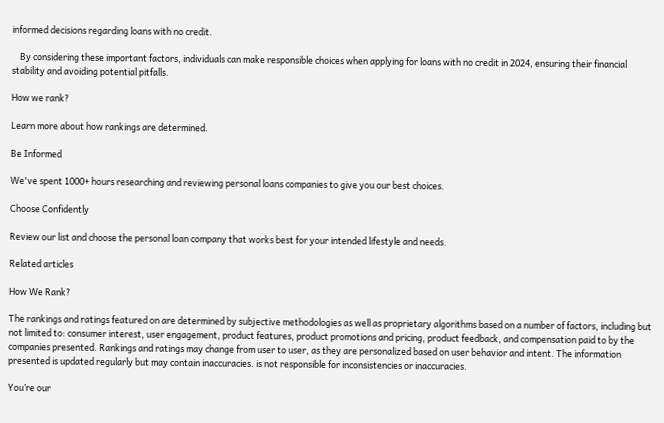informed decisions regarding loans with no credit.

    By considering these important factors, individuals can make responsible choices when applying for loans with no credit in 2024, ensuring their financial stability and avoiding potential pitfalls.

How we rank?

Learn more about how rankings are determined.

Be Informed

We've spent 1000+ hours researching and reviewing personal loans companies to give you our best choices.

Choose Confidently

Review our list and choose the personal loan company that works best for your intended lifestyle and needs.

Related articles

How We Rank?

The rankings and ratings featured on are determined by subjective methodologies as well as proprietary algorithms based on a number of factors, including but not limited to: consumer interest, user engagement, product features, product promotions and pricing, product feedback, and compensation paid to by the companies presented. Rankings and ratings may change from user to user, as they are personalized based on user behavior and intent. The information presented is updated regularly but may contain inaccuracies. is not responsible for inconsistencies or inaccuracies.

You’re our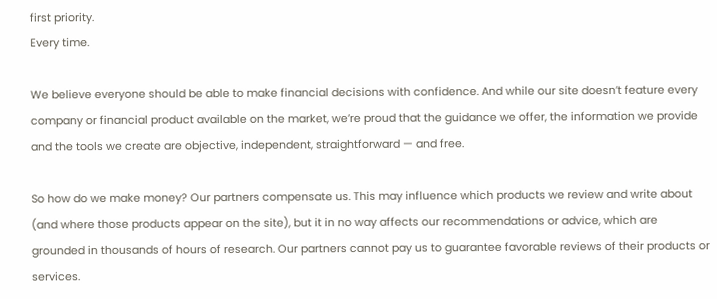first priority.
Every time.

We believe everyone should be able to make financial decisions with confidence. And while our site doesn’t feature every company or financial product available on the market, we’re proud that the guidance we offer, the information we provide and the tools we create are objective, independent, straightforward — and free.

So how do we make money? Our partners compensate us. This may influence which products we review and write about (and where those products appear on the site), but it in no way affects our recommendations or advice, which are grounded in thousands of hours of research. Our partners cannot pay us to guarantee favorable reviews of their products or services.